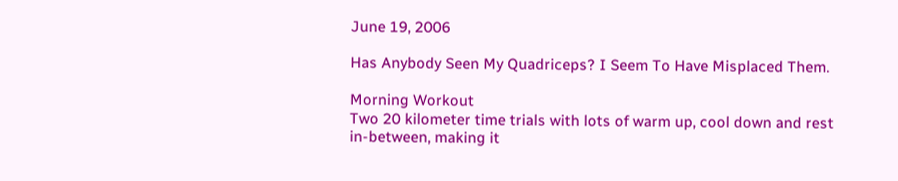June 19, 2006

Has Anybody Seen My Quadriceps? I Seem To Have Misplaced Them.

Morning Workout
Two 20 kilometer time trials with lots of warm up, cool down and rest in-between, making it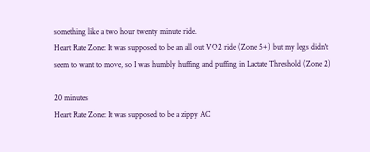something like a two hour twenty minute ride.
Heart Rate Zone: It was supposed to be an all out VO2 ride (Zone 5+) but my legs didn't seem to want to move, so I was humbly huffing and puffing in Lactate Threshold (Zone 2)

20 minutes
Heart Rate Zone: It was supposed to be a zippy AC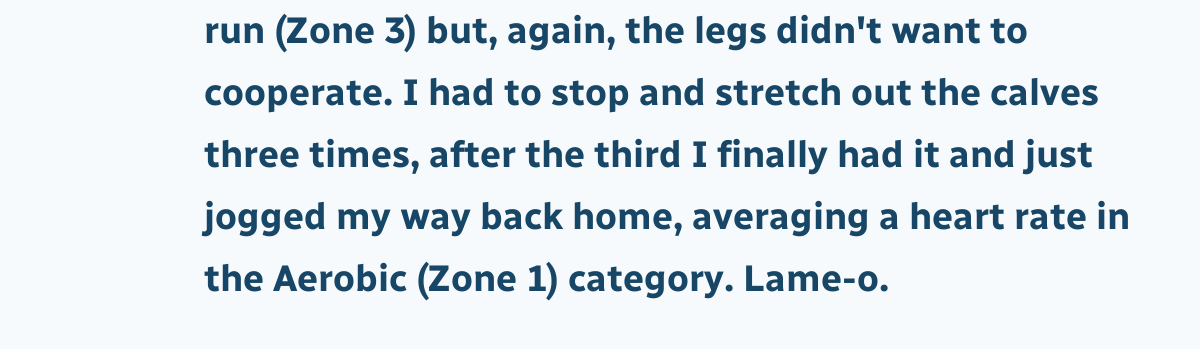run (Zone 3) but, again, the legs didn't want to cooperate. I had to stop and stretch out the calves three times, after the third I finally had it and just jogged my way back home, averaging a heart rate in the Aerobic (Zone 1) category. Lame-o.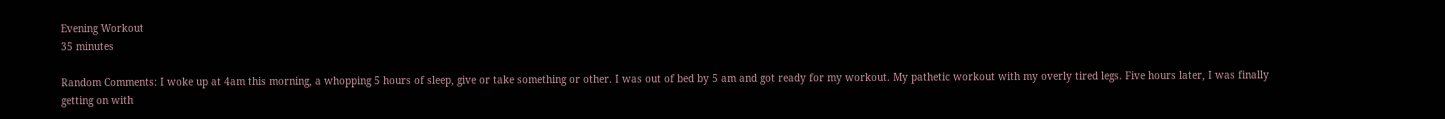Evening Workout
35 minutes

Random Comments: I woke up at 4am this morning, a whopping 5 hours of sleep, give or take something or other. I was out of bed by 5 am and got ready for my workout. My pathetic workout with my overly tired legs. Five hours later, I was finally getting on with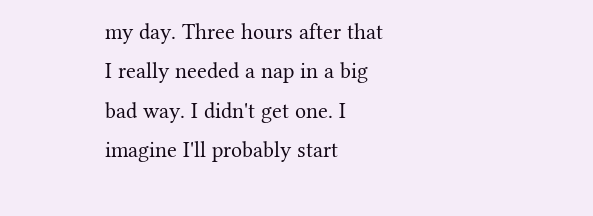my day. Three hours after that I really needed a nap in a big bad way. I didn't get one. I imagine I'll probably start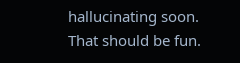hallucinating soon. That should be fun.